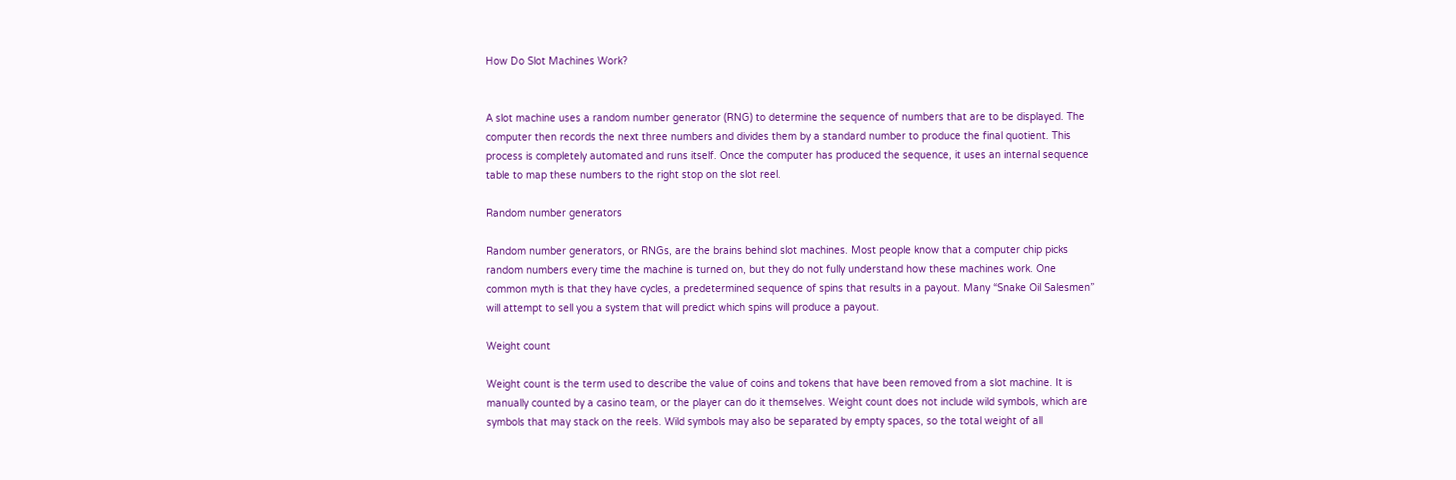How Do Slot Machines Work?


A slot machine uses a random number generator (RNG) to determine the sequence of numbers that are to be displayed. The computer then records the next three numbers and divides them by a standard number to produce the final quotient. This process is completely automated and runs itself. Once the computer has produced the sequence, it uses an internal sequence table to map these numbers to the right stop on the slot reel.

Random number generators

Random number generators, or RNGs, are the brains behind slot machines. Most people know that a computer chip picks random numbers every time the machine is turned on, but they do not fully understand how these machines work. One common myth is that they have cycles, a predetermined sequence of spins that results in a payout. Many “Snake Oil Salesmen” will attempt to sell you a system that will predict which spins will produce a payout.

Weight count

Weight count is the term used to describe the value of coins and tokens that have been removed from a slot machine. It is manually counted by a casino team, or the player can do it themselves. Weight count does not include wild symbols, which are symbols that may stack on the reels. Wild symbols may also be separated by empty spaces, so the total weight of all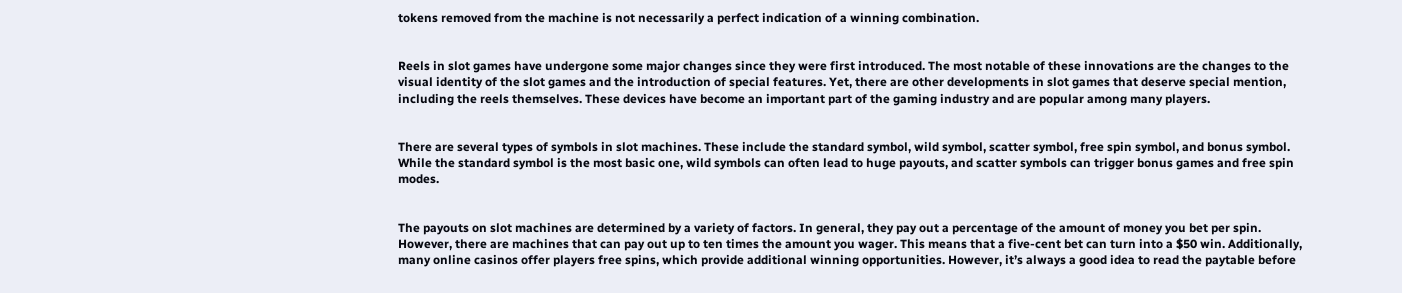tokens removed from the machine is not necessarily a perfect indication of a winning combination.


Reels in slot games have undergone some major changes since they were first introduced. The most notable of these innovations are the changes to the visual identity of the slot games and the introduction of special features. Yet, there are other developments in slot games that deserve special mention, including the reels themselves. These devices have become an important part of the gaming industry and are popular among many players.


There are several types of symbols in slot machines. These include the standard symbol, wild symbol, scatter symbol, free spin symbol, and bonus symbol. While the standard symbol is the most basic one, wild symbols can often lead to huge payouts, and scatter symbols can trigger bonus games and free spin modes.


The payouts on slot machines are determined by a variety of factors. In general, they pay out a percentage of the amount of money you bet per spin. However, there are machines that can pay out up to ten times the amount you wager. This means that a five-cent bet can turn into a $50 win. Additionally, many online casinos offer players free spins, which provide additional winning opportunities. However, it’s always a good idea to read the paytable before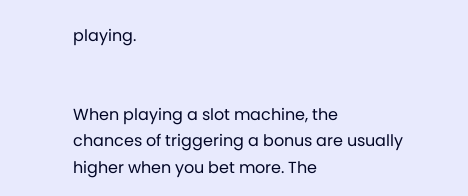playing.


When playing a slot machine, the chances of triggering a bonus are usually higher when you bet more. The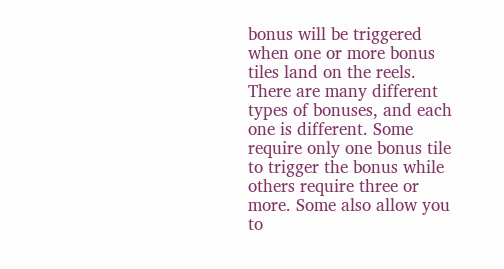bonus will be triggered when one or more bonus tiles land on the reels. There are many different types of bonuses, and each one is different. Some require only one bonus tile to trigger the bonus while others require three or more. Some also allow you to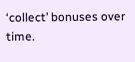‘collect’ bonuses over time.